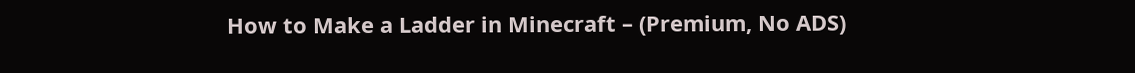How to Make a Ladder in Minecraft – (Premium, No ADS)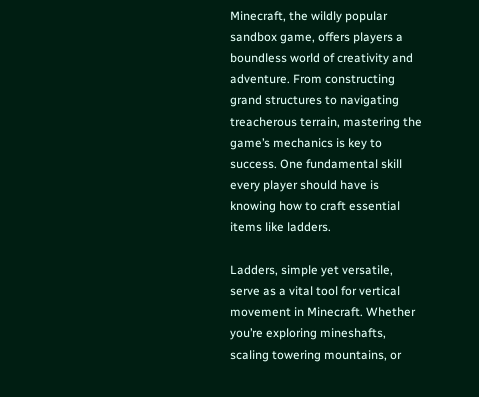Minecraft, the wildly popular sandbox game, offers players a boundless world of creativity and adventure. From constructing grand structures to navigating treacherous terrain, mastering the game’s mechanics is key to success. One fundamental skill every player should have is knowing how to craft essential items like ladders.

Ladders, simple yet versatile, serve as a vital tool for vertical movement in Minecraft. Whether you’re exploring mineshafts, scaling towering mountains, or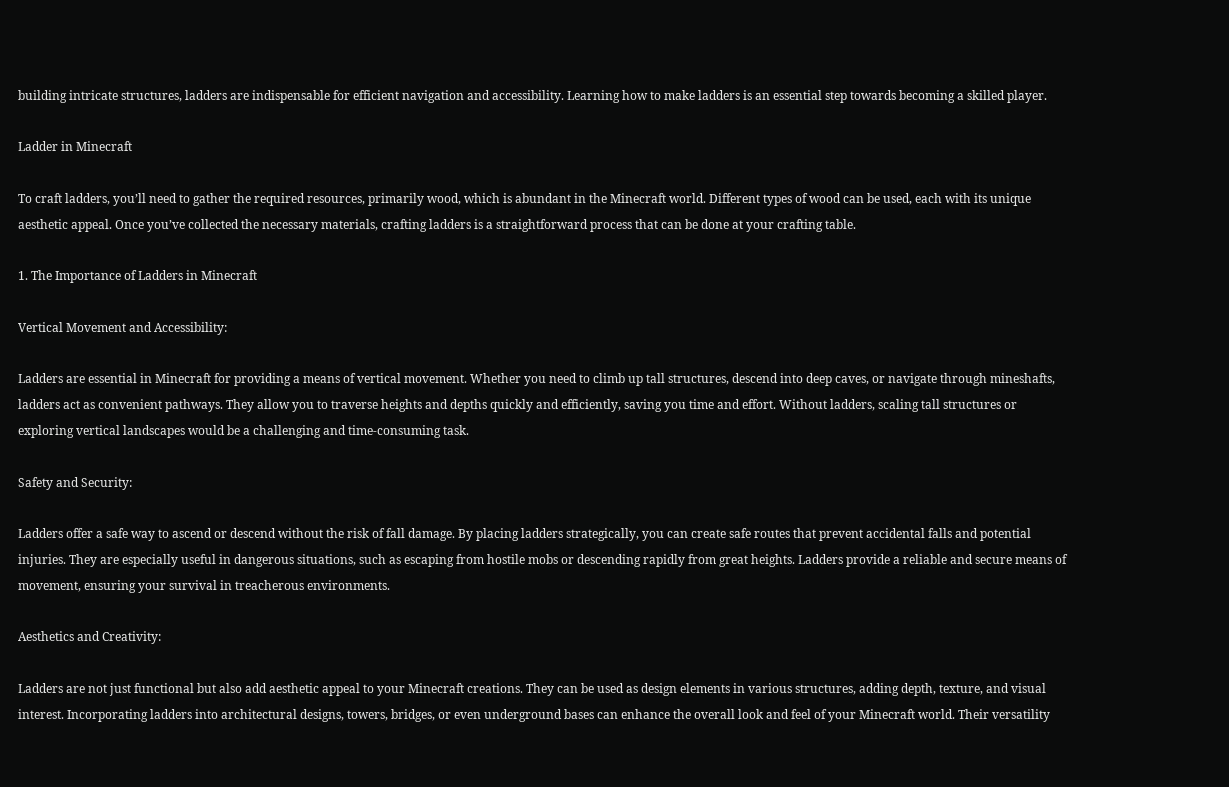building intricate structures, ladders are indispensable for efficient navigation and accessibility. Learning how to make ladders is an essential step towards becoming a skilled player.

Ladder in Minecraft

To craft ladders, you’ll need to gather the required resources, primarily wood, which is abundant in the Minecraft world. Different types of wood can be used, each with its unique aesthetic appeal. Once you’ve collected the necessary materials, crafting ladders is a straightforward process that can be done at your crafting table.

1. The Importance of Ladders in Minecraft

Vertical Movement and Accessibility:

Ladders are essential in Minecraft for providing a means of vertical movement. Whether you need to climb up tall structures, descend into deep caves, or navigate through mineshafts, ladders act as convenient pathways. They allow you to traverse heights and depths quickly and efficiently, saving you time and effort. Without ladders, scaling tall structures or exploring vertical landscapes would be a challenging and time-consuming task.

Safety and Security:

Ladders offer a safe way to ascend or descend without the risk of fall damage. By placing ladders strategically, you can create safe routes that prevent accidental falls and potential injuries. They are especially useful in dangerous situations, such as escaping from hostile mobs or descending rapidly from great heights. Ladders provide a reliable and secure means of movement, ensuring your survival in treacherous environments.

Aesthetics and Creativity:

Ladders are not just functional but also add aesthetic appeal to your Minecraft creations. They can be used as design elements in various structures, adding depth, texture, and visual interest. Incorporating ladders into architectural designs, towers, bridges, or even underground bases can enhance the overall look and feel of your Minecraft world. Their versatility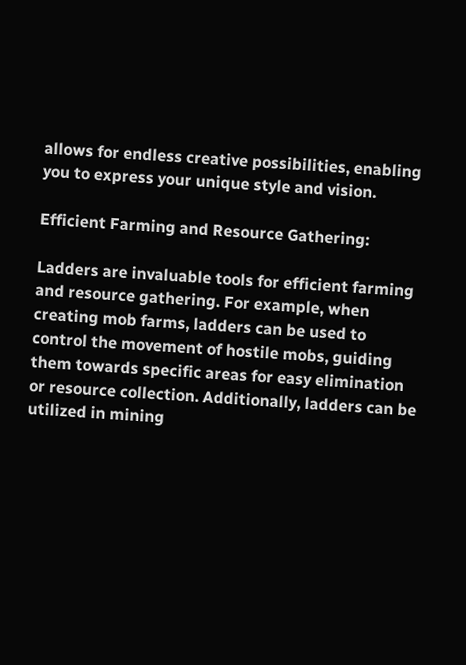allows for endless creative possibilities, enabling you to express your unique style and vision.

Efficient Farming and Resource Gathering:

Ladders are invaluable tools for efficient farming and resource gathering. For example, when creating mob farms, ladders can be used to control the movement of hostile mobs, guiding them towards specific areas for easy elimination or resource collection. Additionally, ladders can be utilized in mining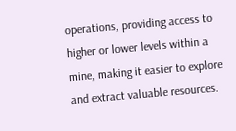operations, providing access to higher or lower levels within a mine, making it easier to explore and extract valuable resources.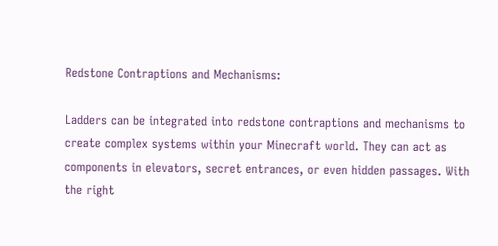Redstone Contraptions and Mechanisms:

Ladders can be integrated into redstone contraptions and mechanisms to create complex systems within your Minecraft world. They can act as components in elevators, secret entrances, or even hidden passages. With the right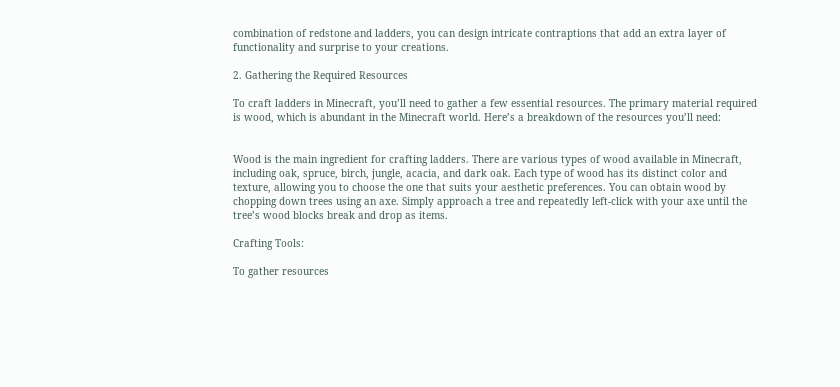combination of redstone and ladders, you can design intricate contraptions that add an extra layer of functionality and surprise to your creations.

2. Gathering the Required Resources

To craft ladders in Minecraft, you’ll need to gather a few essential resources. The primary material required is wood, which is abundant in the Minecraft world. Here’s a breakdown of the resources you’ll need:


Wood is the main ingredient for crafting ladders. There are various types of wood available in Minecraft, including oak, spruce, birch, jungle, acacia, and dark oak. Each type of wood has its distinct color and texture, allowing you to choose the one that suits your aesthetic preferences. You can obtain wood by chopping down trees using an axe. Simply approach a tree and repeatedly left-click with your axe until the tree’s wood blocks break and drop as items.

Crafting Tools:

To gather resources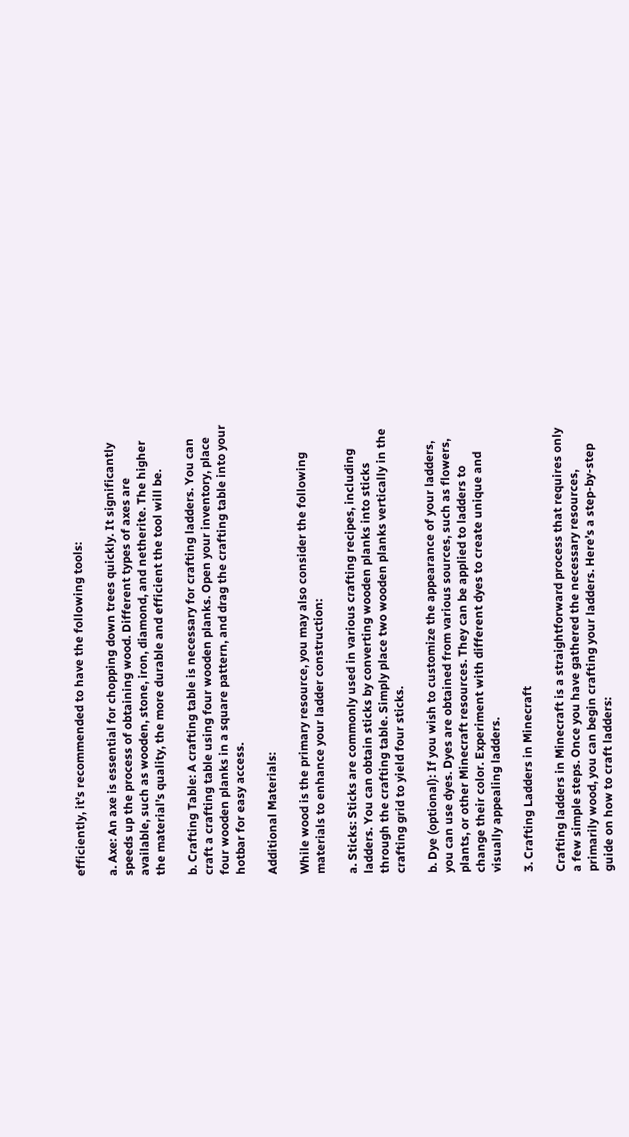efficiently, it’s recommended to have the following tools:

a. Axe: An axe is essential for chopping down trees quickly. It significantly speeds up the process of obtaining wood. Different types of axes are available, such as wooden, stone, iron, diamond, and netherite. The higher the material’s quality, the more durable and efficient the tool will be.

b. Crafting Table: A crafting table is necessary for crafting ladders. You can craft a crafting table using four wooden planks. Open your inventory, place four wooden planks in a square pattern, and drag the crafting table into your hotbar for easy access.

Additional Materials:

While wood is the primary resource, you may also consider the following materials to enhance your ladder construction:

a. Sticks: Sticks are commonly used in various crafting recipes, including ladders. You can obtain sticks by converting wooden planks into sticks through the crafting table. Simply place two wooden planks vertically in the crafting grid to yield four sticks.

b. Dye (optional): If you wish to customize the appearance of your ladders, you can use dyes. Dyes are obtained from various sources, such as flowers, plants, or other Minecraft resources. They can be applied to ladders to change their color. Experiment with different dyes to create unique and visually appealing ladders.

3. Crafting Ladders in Minecraft

Crafting ladders in Minecraft is a straightforward process that requires only a few simple steps. Once you have gathered the necessary resources, primarily wood, you can begin crafting your ladders. Here’s a step-by-step guide on how to craft ladders: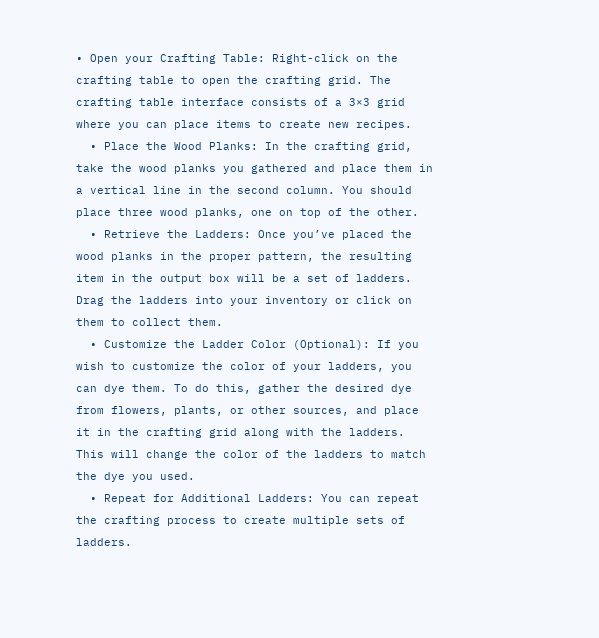• Open your Crafting Table: Right-click on the crafting table to open the crafting grid. The crafting table interface consists of a 3×3 grid where you can place items to create new recipes.
  • Place the Wood Planks: In the crafting grid, take the wood planks you gathered and place them in a vertical line in the second column. You should place three wood planks, one on top of the other.
  • Retrieve the Ladders: Once you’ve placed the wood planks in the proper pattern, the resulting item in the output box will be a set of ladders. Drag the ladders into your inventory or click on them to collect them.
  • Customize the Ladder Color (Optional): If you wish to customize the color of your ladders, you can dye them. To do this, gather the desired dye from flowers, plants, or other sources, and place it in the crafting grid along with the ladders. This will change the color of the ladders to match the dye you used.
  • Repeat for Additional Ladders: You can repeat the crafting process to create multiple sets of ladders.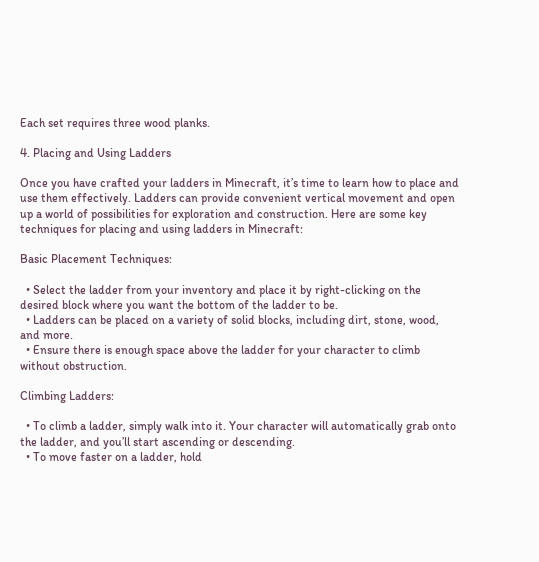Each set requires three wood planks.

4. Placing and Using Ladders

Once you have crafted your ladders in Minecraft, it’s time to learn how to place and use them effectively. Ladders can provide convenient vertical movement and open up a world of possibilities for exploration and construction. Here are some key techniques for placing and using ladders in Minecraft:

Basic Placement Techniques:

  • Select the ladder from your inventory and place it by right-clicking on the desired block where you want the bottom of the ladder to be.
  • Ladders can be placed on a variety of solid blocks, including dirt, stone, wood, and more.
  • Ensure there is enough space above the ladder for your character to climb without obstruction.

Climbing Ladders:

  • To climb a ladder, simply walk into it. Your character will automatically grab onto the ladder, and you’ll start ascending or descending.
  • To move faster on a ladder, hold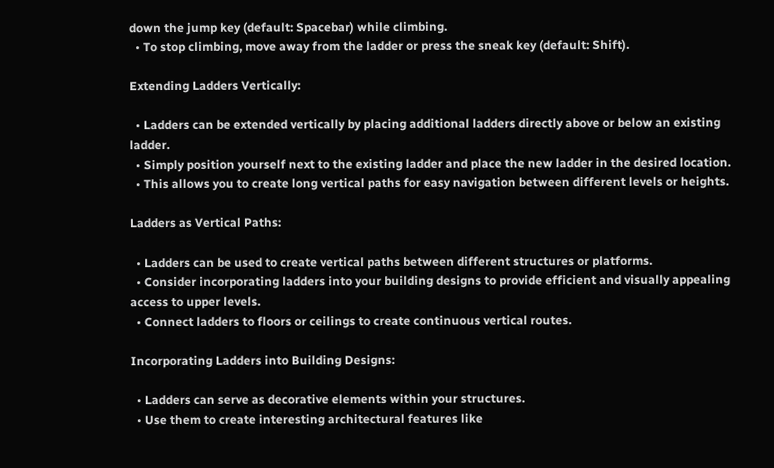down the jump key (default: Spacebar) while climbing.
  • To stop climbing, move away from the ladder or press the sneak key (default: Shift).

Extending Ladders Vertically:

  • Ladders can be extended vertically by placing additional ladders directly above or below an existing ladder.
  • Simply position yourself next to the existing ladder and place the new ladder in the desired location.
  • This allows you to create long vertical paths for easy navigation between different levels or heights.

Ladders as Vertical Paths:

  • Ladders can be used to create vertical paths between different structures or platforms.
  • Consider incorporating ladders into your building designs to provide efficient and visually appealing access to upper levels.
  • Connect ladders to floors or ceilings to create continuous vertical routes.

Incorporating Ladders into Building Designs:

  • Ladders can serve as decorative elements within your structures.
  • Use them to create interesting architectural features like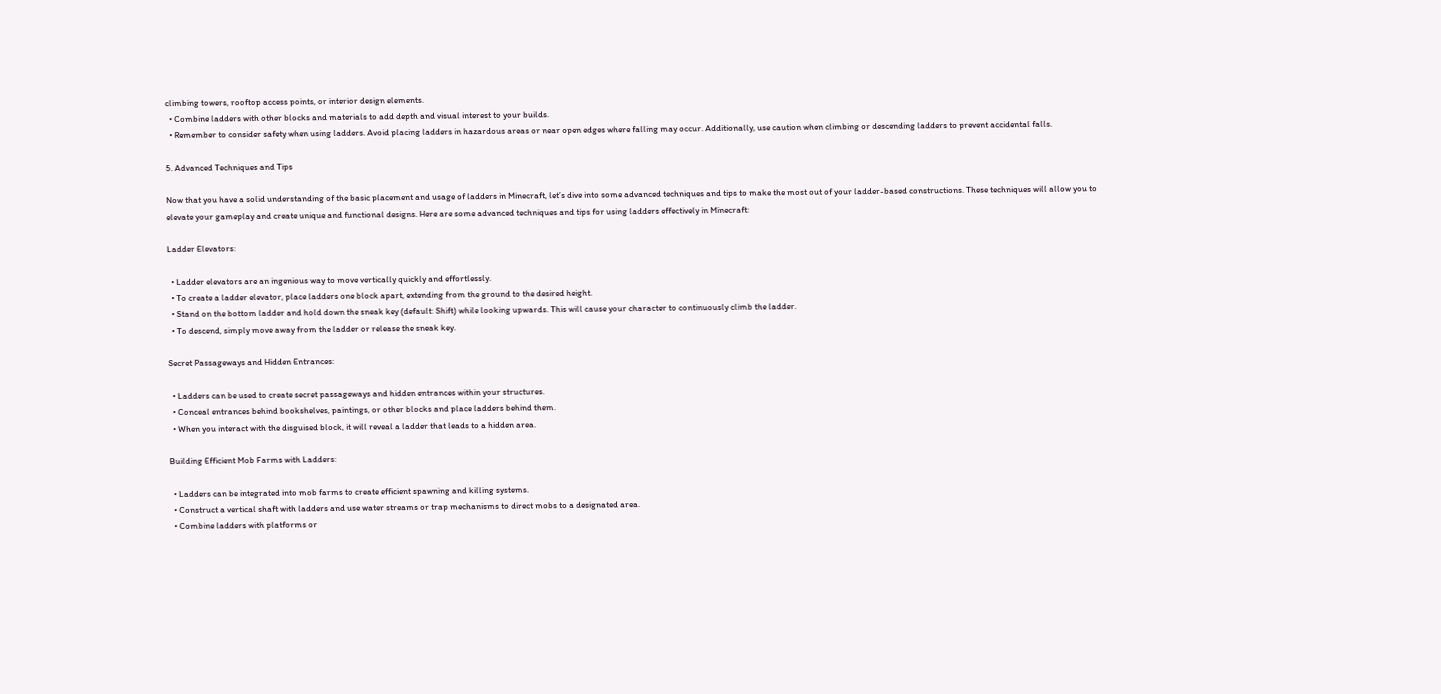climbing towers, rooftop access points, or interior design elements.
  • Combine ladders with other blocks and materials to add depth and visual interest to your builds.
  • Remember to consider safety when using ladders. Avoid placing ladders in hazardous areas or near open edges where falling may occur. Additionally, use caution when climbing or descending ladders to prevent accidental falls.

5. Advanced Techniques and Tips

Now that you have a solid understanding of the basic placement and usage of ladders in Minecraft, let’s dive into some advanced techniques and tips to make the most out of your ladder-based constructions. These techniques will allow you to elevate your gameplay and create unique and functional designs. Here are some advanced techniques and tips for using ladders effectively in Minecraft:

Ladder Elevators:

  • Ladder elevators are an ingenious way to move vertically quickly and effortlessly.
  • To create a ladder elevator, place ladders one block apart, extending from the ground to the desired height.
  • Stand on the bottom ladder and hold down the sneak key (default: Shift) while looking upwards. This will cause your character to continuously climb the ladder.
  • To descend, simply move away from the ladder or release the sneak key.

Secret Passageways and Hidden Entrances:

  • Ladders can be used to create secret passageways and hidden entrances within your structures.
  • Conceal entrances behind bookshelves, paintings, or other blocks and place ladders behind them.
  • When you interact with the disguised block, it will reveal a ladder that leads to a hidden area.

Building Efficient Mob Farms with Ladders:

  • Ladders can be integrated into mob farms to create efficient spawning and killing systems.
  • Construct a vertical shaft with ladders and use water streams or trap mechanisms to direct mobs to a designated area.
  • Combine ladders with platforms or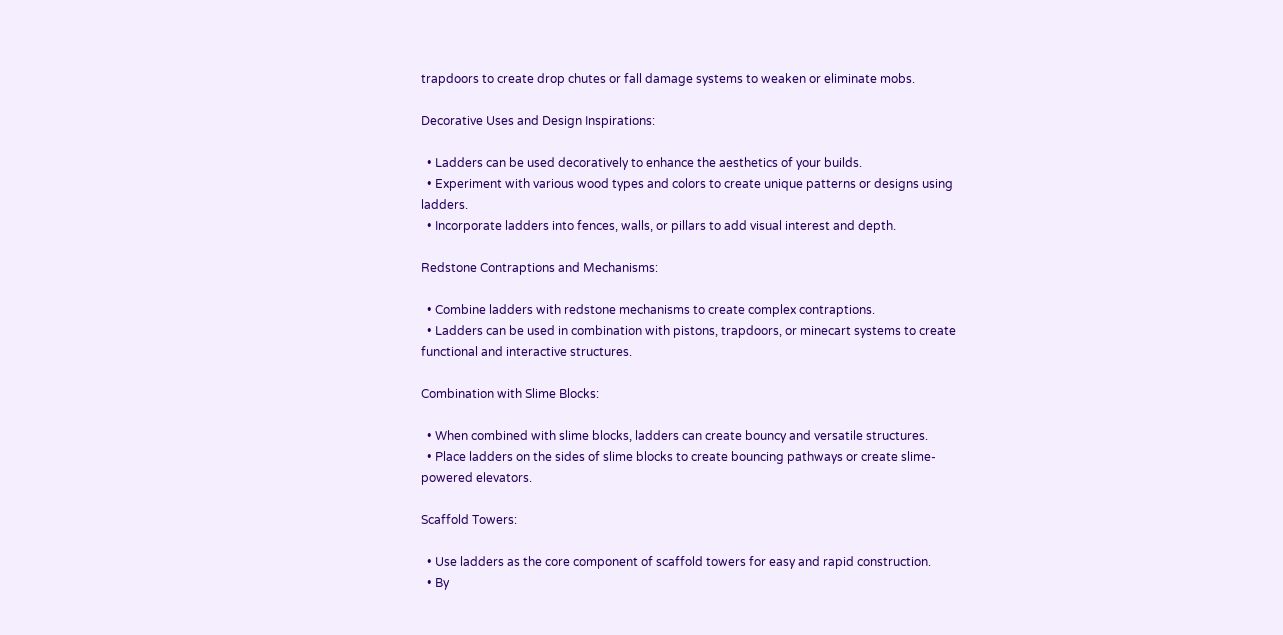trapdoors to create drop chutes or fall damage systems to weaken or eliminate mobs.

Decorative Uses and Design Inspirations:

  • Ladders can be used decoratively to enhance the aesthetics of your builds.
  • Experiment with various wood types and colors to create unique patterns or designs using ladders.
  • Incorporate ladders into fences, walls, or pillars to add visual interest and depth.

Redstone Contraptions and Mechanisms:

  • Combine ladders with redstone mechanisms to create complex contraptions.
  • Ladders can be used in combination with pistons, trapdoors, or minecart systems to create functional and interactive structures.

Combination with Slime Blocks:

  • When combined with slime blocks, ladders can create bouncy and versatile structures.
  • Place ladders on the sides of slime blocks to create bouncing pathways or create slime-powered elevators.

Scaffold Towers:

  • Use ladders as the core component of scaffold towers for easy and rapid construction.
  • By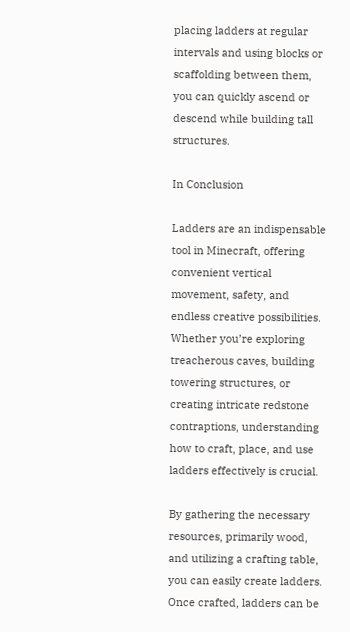placing ladders at regular intervals and using blocks or scaffolding between them, you can quickly ascend or descend while building tall structures.

In Conclusion

Ladders are an indispensable tool in Minecraft, offering convenient vertical movement, safety, and endless creative possibilities. Whether you’re exploring treacherous caves, building towering structures, or creating intricate redstone contraptions, understanding how to craft, place, and use ladders effectively is crucial.

By gathering the necessary resources, primarily wood, and utilizing a crafting table, you can easily create ladders. Once crafted, ladders can be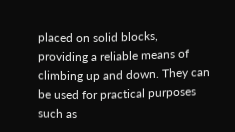placed on solid blocks, providing a reliable means of climbing up and down. They can be used for practical purposes such as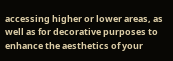accessing higher or lower areas, as well as for decorative purposes to enhance the aesthetics of your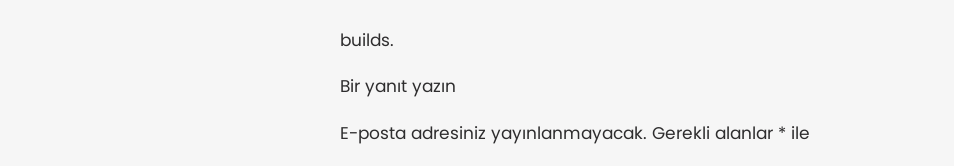builds.

Bir yanıt yazın

E-posta adresiniz yayınlanmayacak. Gerekli alanlar * ile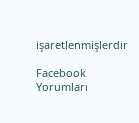işaretlenmişlerdir

Facebook Yorumları